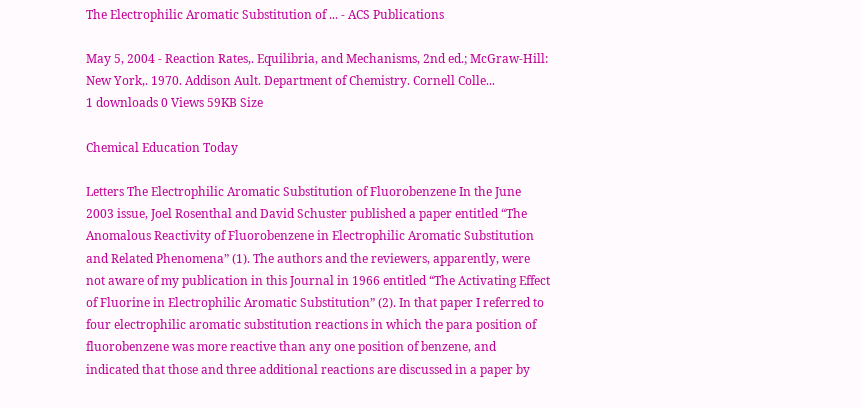The Electrophilic Aromatic Substitution of ... - ACS Publications

May 5, 2004 - Reaction Rates,. Equilibria, and Mechanisms, 2nd ed.; McGraw-Hill: New York,. 1970. Addison Ault. Department of Chemistry. Cornell Colle...
1 downloads 0 Views 59KB Size

Chemical Education Today

Letters The Electrophilic Aromatic Substitution of Fluorobenzene In the June 2003 issue, Joel Rosenthal and David Schuster published a paper entitled “The Anomalous Reactivity of Fluorobenzene in Electrophilic Aromatic Substitution and Related Phenomena” (1). The authors and the reviewers, apparently, were not aware of my publication in this Journal in 1966 entitled “The Activating Effect of Fluorine in Electrophilic Aromatic Substitution” (2). In that paper I referred to four electrophilic aromatic substitution reactions in which the para position of fluorobenzene was more reactive than any one position of benzene, and indicated that those and three additional reactions are discussed in a paper by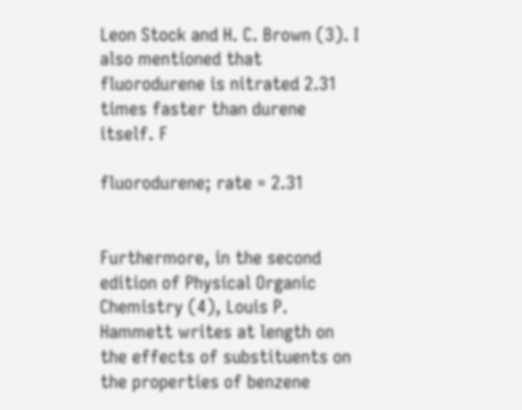Leon Stock and H. C. Brown (3). I also mentioned that fluorodurene is nitrated 2.31 times faster than durene itself. F

fluorodurene; rate = 2.31


Furthermore, in the second edition of Physical Organic Chemistry (4), Louis P. Hammett writes at length on the effects of substituents on the properties of benzene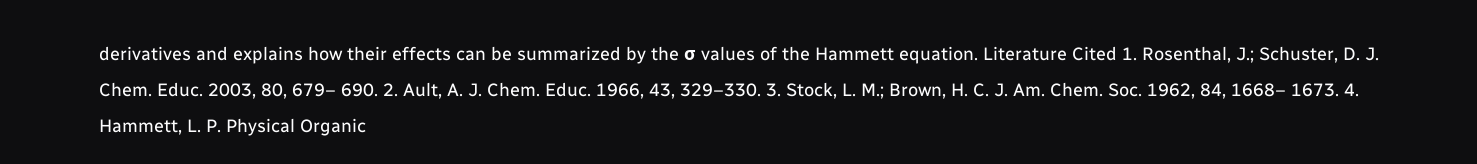derivatives and explains how their effects can be summarized by the σ values of the Hammett equation. Literature Cited 1. Rosenthal, J.; Schuster, D. J. Chem. Educ. 2003, 80, 679– 690. 2. Ault, A. J. Chem. Educ. 1966, 43, 329–330. 3. Stock, L. M.; Brown, H. C. J. Am. Chem. Soc. 1962, 84, 1668– 1673. 4. Hammett, L. P. Physical Organic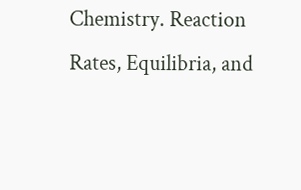Chemistry. Reaction Rates, Equilibria, and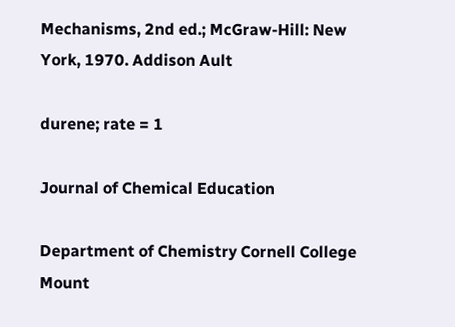Mechanisms, 2nd ed.; McGraw-Hill: New York, 1970. Addison Ault

durene; rate = 1

Journal of Chemical Education

Department of Chemistry Cornell College Mount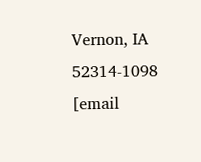Vernon, IA 52314-1098 [email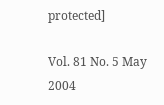protected]

Vol. 81 No. 5 May 2004